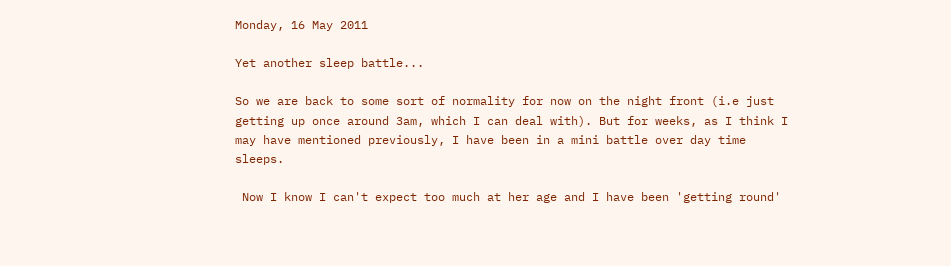Monday, 16 May 2011

Yet another sleep battle...

So we are back to some sort of normality for now on the night front (i.e just getting up once around 3am, which I can deal with). But for weeks, as I think I may have mentioned previously, I have been in a mini battle over day time sleeps.

 Now I know I can't expect too much at her age and I have been 'getting round'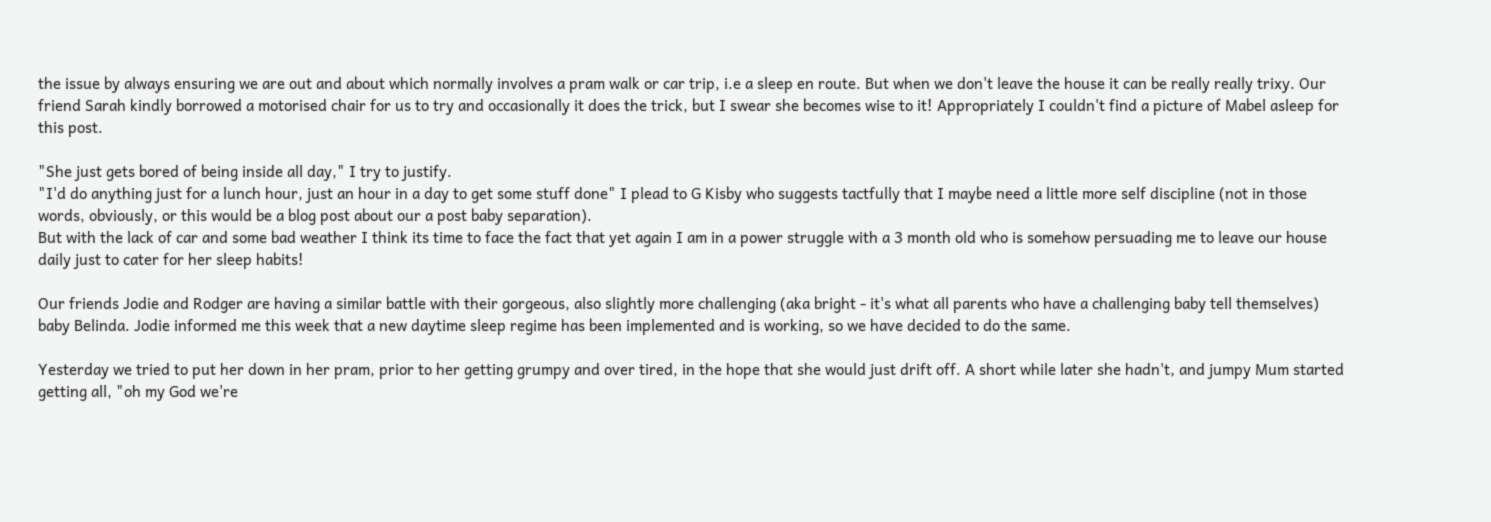the issue by always ensuring we are out and about which normally involves a pram walk or car trip, i.e a sleep en route. But when we don't leave the house it can be really really trixy. Our friend Sarah kindly borrowed a motorised chair for us to try and occasionally it does the trick, but I swear she becomes wise to it! Appropriately I couldn't find a picture of Mabel asleep for this post.

"She just gets bored of being inside all day," I try to justify.
"I'd do anything just for a lunch hour, just an hour in a day to get some stuff done" I plead to G Kisby who suggests tactfully that I maybe need a little more self discipline (not in those words, obviously, or this would be a blog post about our a post baby separation).
But with the lack of car and some bad weather I think its time to face the fact that yet again I am in a power struggle with a 3 month old who is somehow persuading me to leave our house daily just to cater for her sleep habits!

Our friends Jodie and Rodger are having a similar battle with their gorgeous, also slightly more challenging (aka bright - it's what all parents who have a challenging baby tell themselves) baby Belinda. Jodie informed me this week that a new daytime sleep regime has been implemented and is working, so we have decided to do the same.

Yesterday we tried to put her down in her pram, prior to her getting grumpy and over tired, in the hope that she would just drift off. A short while later she hadn't, and jumpy Mum started getting all, "oh my God we're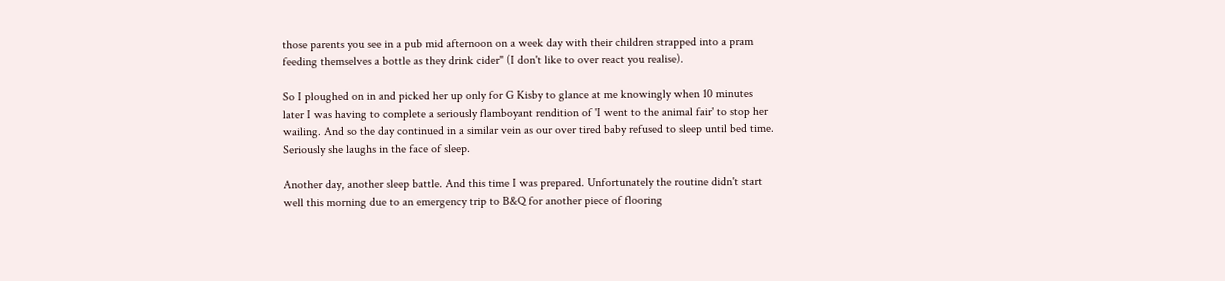those parents you see in a pub mid afternoon on a week day with their children strapped into a pram feeding themselves a bottle as they drink cider" (I don't like to over react you realise).

So I ploughed on in and picked her up only for G Kisby to glance at me knowingly when 10 minutes later I was having to complete a seriously flamboyant rendition of 'I went to the animal fair' to stop her wailing. And so the day continued in a similar vein as our over tired baby refused to sleep until bed time. Seriously she laughs in the face of sleep.

Another day, another sleep battle. And this time I was prepared. Unfortunately the routine didn't start well this morning due to an emergency trip to B&Q for another piece of flooring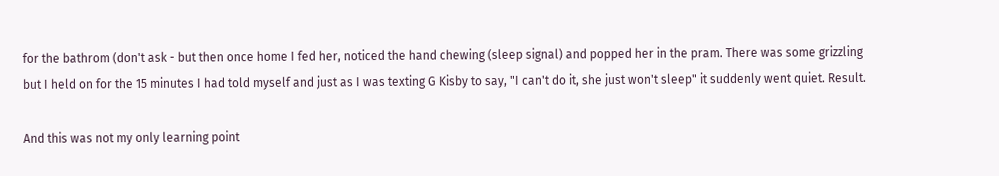for the bathrom (don't ask - but then once home I fed her, noticed the hand chewing (sleep signal) and popped her in the pram. There was some grizzling but I held on for the 15 minutes I had told myself and just as I was texting G Kisby to say, "I can't do it, she just won't sleep" it suddenly went quiet. Result.

And this was not my only learning point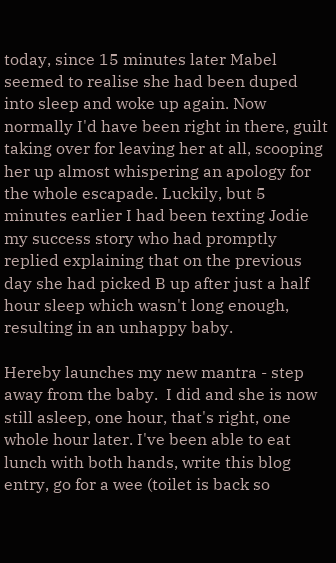today, since 15 minutes later Mabel seemed to realise she had been duped into sleep and woke up again. Now normally I'd have been right in there, guilt taking over for leaving her at all, scooping her up almost whispering an apology for the whole escapade. Luckily, but 5 minutes earlier I had been texting Jodie my success story who had promptly replied explaining that on the previous day she had picked B up after just a half hour sleep which wasn't long enough, resulting in an unhappy baby.

Hereby launches my new mantra - step away from the baby.  I did and she is now still asleep, one hour, that's right, one whole hour later. I've been able to eat lunch with both hands, write this blog entry, go for a wee (toilet is back so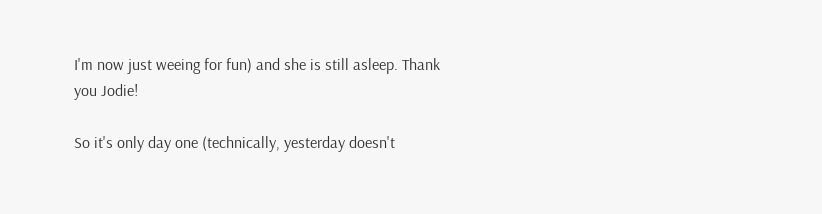I'm now just weeing for fun) and she is still asleep. Thank you Jodie!

So it's only day one (technically, yesterday doesn't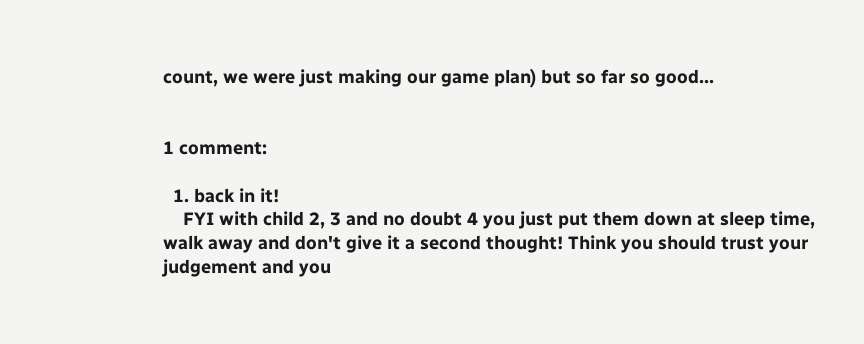count, we were just making our game plan) but so far so good...


1 comment:

  1. back in it!
    FYI with child 2, 3 and no doubt 4 you just put them down at sleep time, walk away and don't give it a second thought! Think you should trust your judgement and you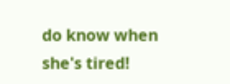do know when she's tired!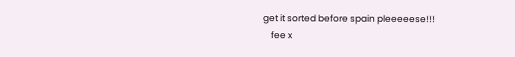get it sorted before spain pleeeeese!!!
    fee x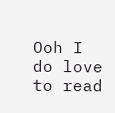Ooh I do love to read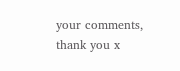your comments, thank you x